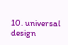10. universal design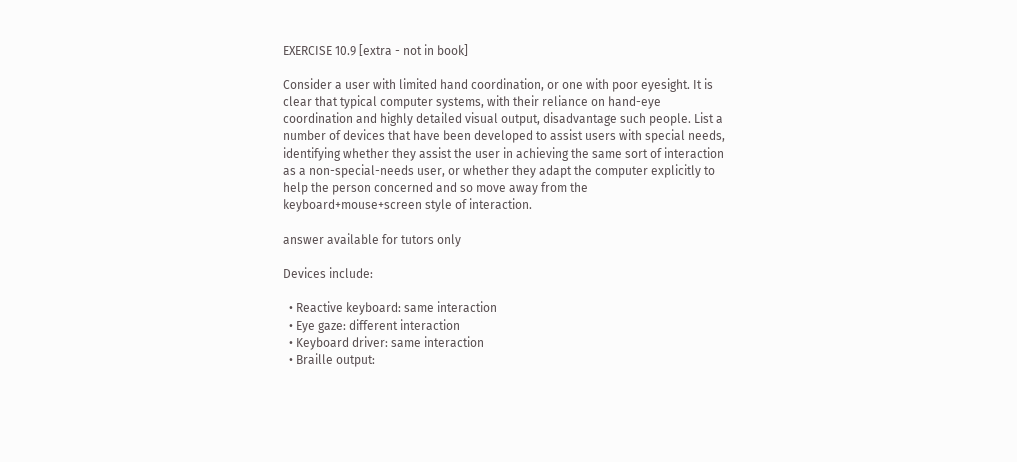EXERCISE 10.9 [extra - not in book]

Consider a user with limited hand coordination, or one with poor eyesight. It is clear that typical computer systems, with their reliance on hand-eye coordination and highly detailed visual output, disadvantage such people. List a number of devices that have been developed to assist users with special needs, identifying whether they assist the user in achieving the same sort of interaction as a non-special-needs user, or whether they adapt the computer explicitly to help the person concerned and so move away from the keyboard+mouse+screen style of interaction.

answer available for tutors only

Devices include:

  • Reactive keyboard: same interaction
  • Eye gaze: different interaction
  • Keyboard driver: same interaction
  • Braille output: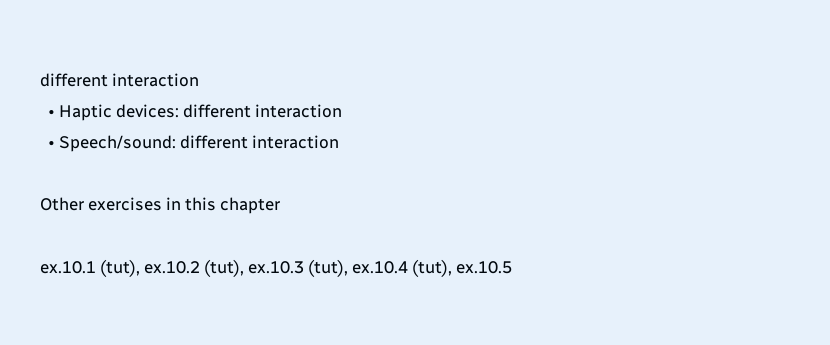different interaction
  • Haptic devices: different interaction
  • Speech/sound: different interaction

Other exercises in this chapter

ex.10.1 (tut), ex.10.2 (tut), ex.10.3 (tut), ex.10.4 (tut), ex.10.5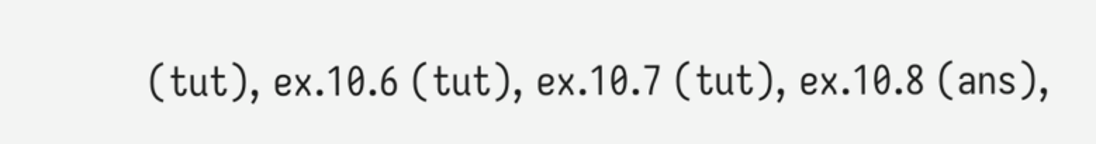(tut), ex.10.6 (tut), ex.10.7 (tut), ex.10.8 (ans),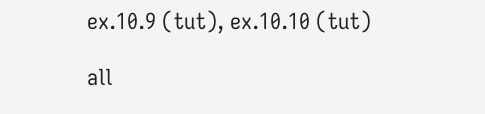ex.10.9 (tut), ex.10.10 (tut)

all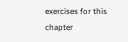exercises for this chapter